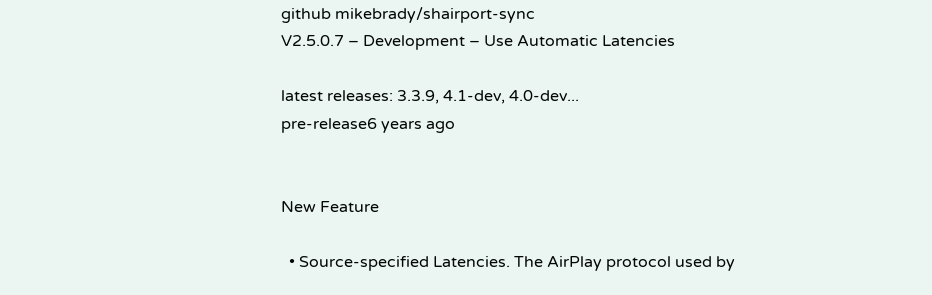github mikebrady/shairport-sync
V2.5.0.7 – Development – Use Automatic Latencies

latest releases: 3.3.9, 4.1-dev, 4.0-dev...
pre-release6 years ago


New Feature

  • Source-specified Latencies. The AirPlay protocol used by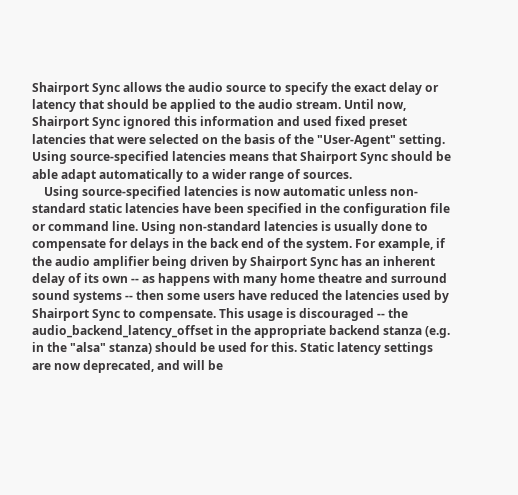Shairport Sync allows the audio source to specify the exact delay or latency that should be applied to the audio stream. Until now, Shairport Sync ignored this information and used fixed preset latencies that were selected on the basis of the "User-Agent" setting. Using source-specified latencies means that Shairport Sync should be able adapt automatically to a wider range of sources.
    Using source-specified latencies is now automatic unless non-standard static latencies have been specified in the configuration file or command line. Using non-standard latencies is usually done to compensate for delays in the back end of the system. For example, if the audio amplifier being driven by Shairport Sync has an inherent delay of its own -- as happens with many home theatre and surround sound systems -- then some users have reduced the latencies used by Shairport Sync to compensate. This usage is discouraged -- the audio_backend_latency_offset in the appropriate backend stanza (e.g. in the "alsa" stanza) should be used for this. Static latency settings are now deprecated, and will be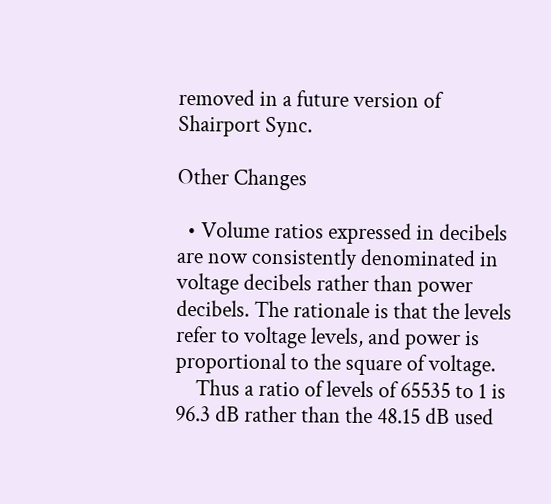removed in a future version of Shairport Sync.

Other Changes

  • Volume ratios expressed in decibels are now consistently denominated in voltage decibels rather than power decibels. The rationale is that the levels refer to voltage levels, and power is proportional to the square of voltage.
    Thus a ratio of levels of 65535 to 1 is 96.3 dB rather than the 48.15 dB used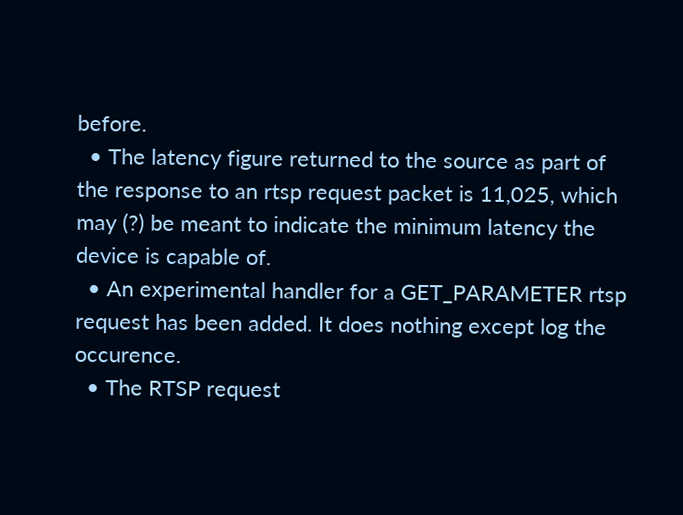before.
  • The latency figure returned to the source as part of the response to an rtsp request packet is 11,025, which may (?) be meant to indicate the minimum latency the device is capable of.
  • An experimental handler for a GET_PARAMETER rtsp request has been added. It does nothing except log the occurence.
  • The RTSP request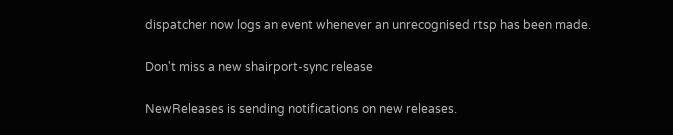dispatcher now logs an event whenever an unrecognised rtsp has been made.

Don't miss a new shairport-sync release

NewReleases is sending notifications on new releases.